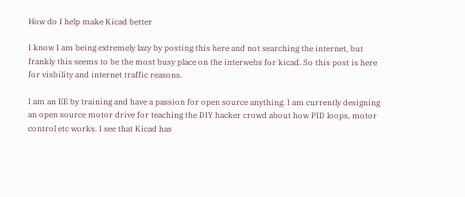How do I help make Kicad better

I know I am being extremely lazy by posting this here and not searching the internet, but frankly this seems to be the most busy place on the interwebs for kicad. So this post is here for visbility and internet traffic reasons.

I am an EE by training and have a passion for open source anything. I am currently designing an open source motor drive for teaching the DIY hacker crowd about how PID loops, motor control etc works. I see that Kicad has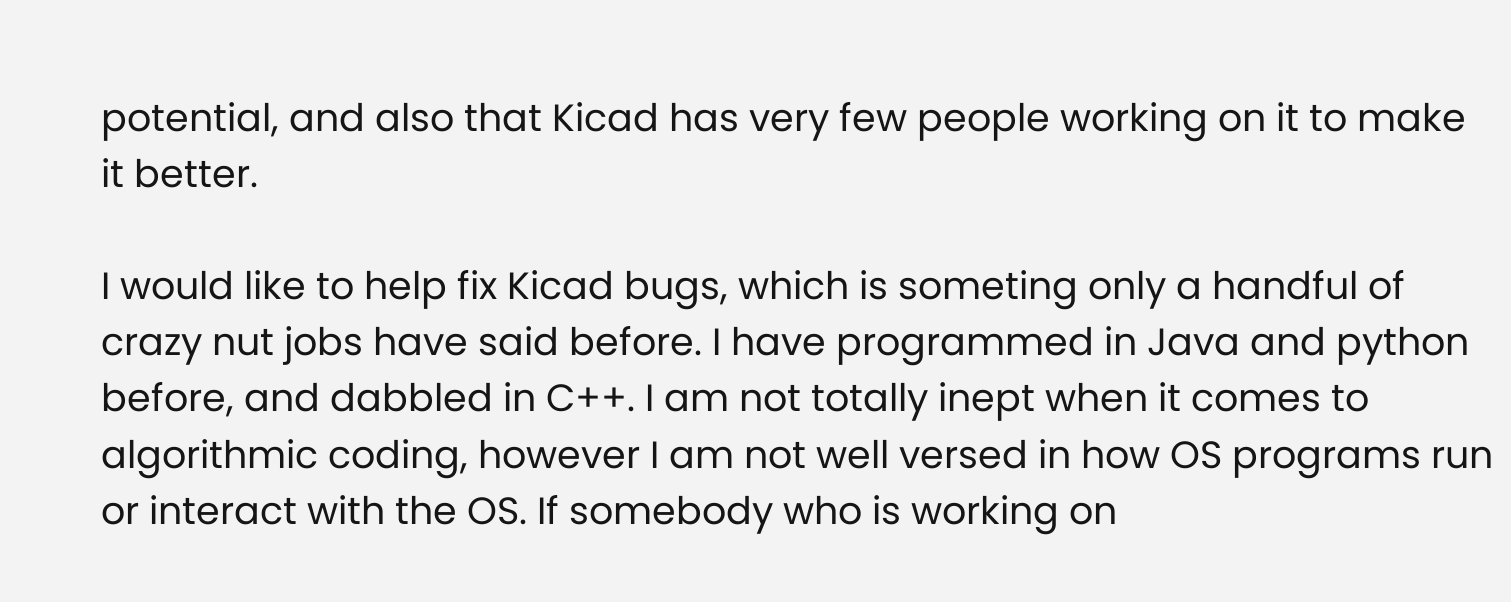potential, and also that Kicad has very few people working on it to make it better.

I would like to help fix Kicad bugs, which is someting only a handful of crazy nut jobs have said before. I have programmed in Java and python before, and dabbled in C++. I am not totally inept when it comes to algorithmic coding, however I am not well versed in how OS programs run or interact with the OS. If somebody who is working on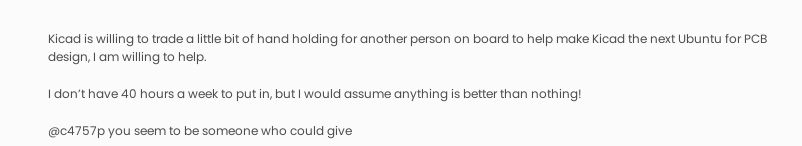Kicad is willing to trade a little bit of hand holding for another person on board to help make Kicad the next Ubuntu for PCB design, I am willing to help.

I don’t have 40 hours a week to put in, but I would assume anything is better than nothing!

@c4757p you seem to be someone who could give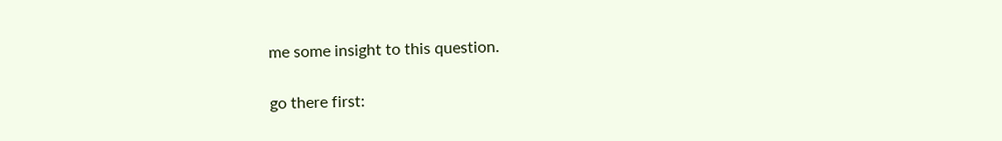me some insight to this question.

go there first: